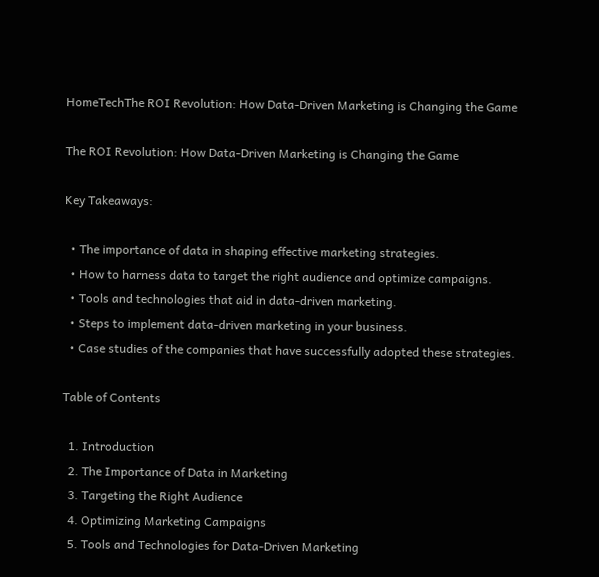HomeTechThe ROI Revolution: How Data-Driven Marketing is Changing the Game

The ROI Revolution: How Data-Driven Marketing is Changing the Game

Key Takeaways:

  • The importance of data in shaping effective marketing strategies.
  • How to harness data to target the right audience and optimize campaigns.
  • Tools and technologies that aid in data-driven marketing.
  • Steps to implement data-driven marketing in your business.
  • Case studies of the companies that have successfully adopted these strategies.

Table of Contents

  1. Introduction
  2. The Importance of Data in Marketing
  3. Targeting the Right Audience
  4. Optimizing Marketing Campaigns
  5. Tools and Technologies for Data-Driven Marketing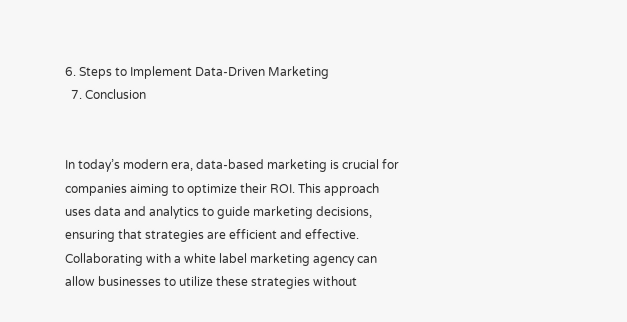6. Steps to Implement Data-Driven Marketing
  7. Conclusion


In today’s modern era, data-based marketing is crucial for companies aiming to optimize their ROI. This approach uses data and analytics to guide marketing decisions, ensuring that strategies are efficient and effective. Collaborating with a white label marketing agency can allow businesses to utilize these strategies without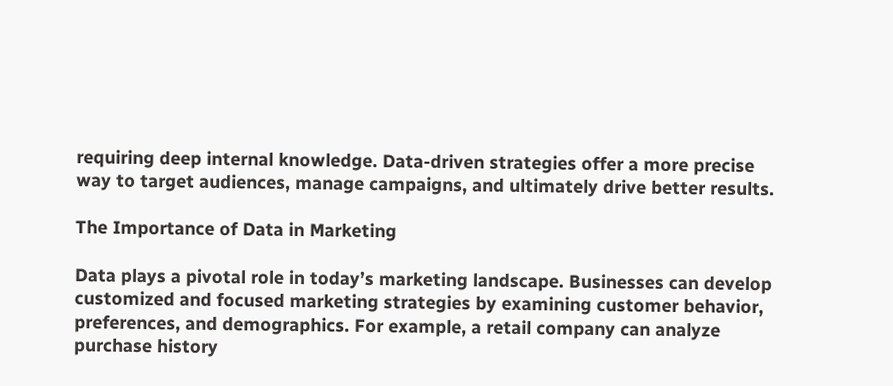requiring deep internal knowledge. Data-driven strategies offer a more precise way to target audiences, manage campaigns, and ultimately drive better results.

The Importance of Data in Marketing

Data plays a pivotal role in today’s marketing landscape. Businesses can develop customized and focused marketing strategies by examining customer behavior, preferences, and demographics. For example, a retail company can analyze purchase history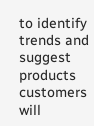to identify trends and suggest products customers will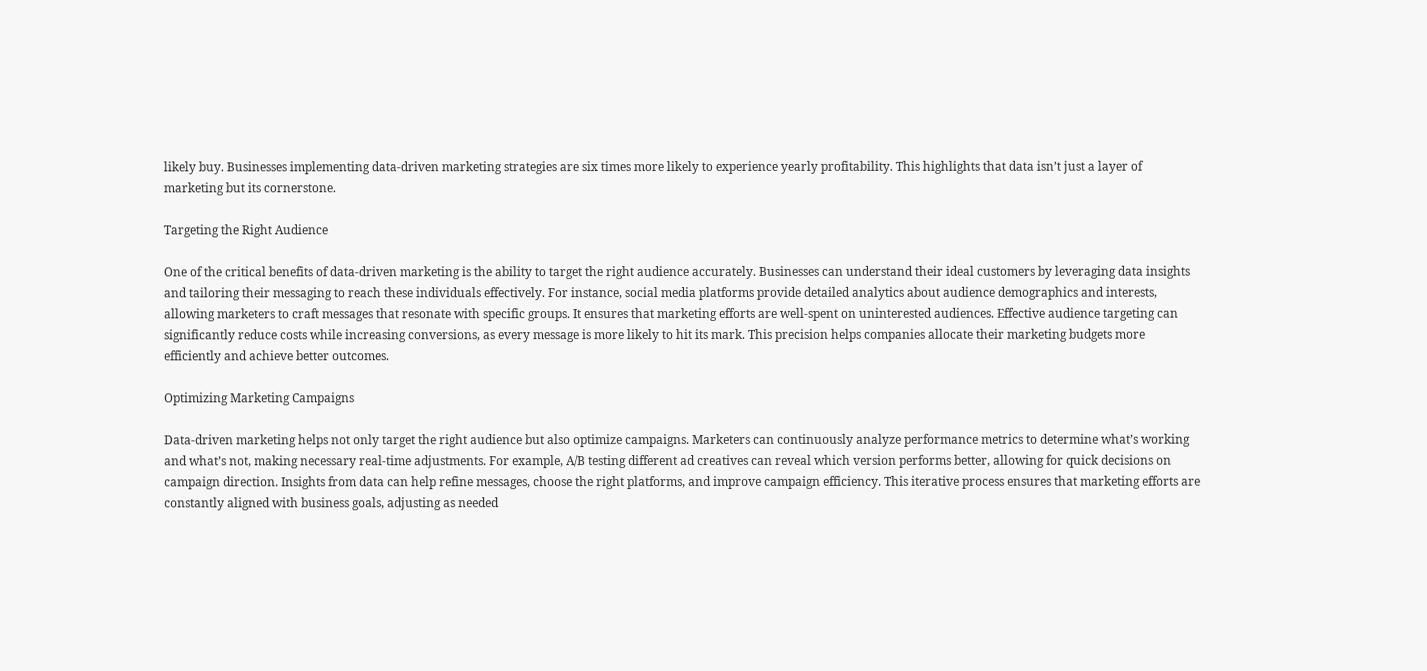likely buy. Businesses implementing data-driven marketing strategies are six times more likely to experience yearly profitability. This highlights that data isn’t just a layer of marketing but its cornerstone.

Targeting the Right Audience

One of the critical benefits of data-driven marketing is the ability to target the right audience accurately. Businesses can understand their ideal customers by leveraging data insights and tailoring their messaging to reach these individuals effectively. For instance, social media platforms provide detailed analytics about audience demographics and interests, allowing marketers to craft messages that resonate with specific groups. It ensures that marketing efforts are well-spent on uninterested audiences. Effective audience targeting can significantly reduce costs while increasing conversions, as every message is more likely to hit its mark. This precision helps companies allocate their marketing budgets more efficiently and achieve better outcomes.

Optimizing Marketing Campaigns

Data-driven marketing helps not only target the right audience but also optimize campaigns. Marketers can continuously analyze performance metrics to determine what’s working and what’s not, making necessary real-time adjustments. For example, A/B testing different ad creatives can reveal which version performs better, allowing for quick decisions on campaign direction. Insights from data can help refine messages, choose the right platforms, and improve campaign efficiency. This iterative process ensures that marketing efforts are constantly aligned with business goals, adjusting as needed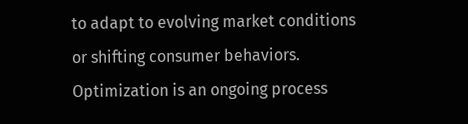to adapt to evolving market conditions or shifting consumer behaviors. Optimization is an ongoing process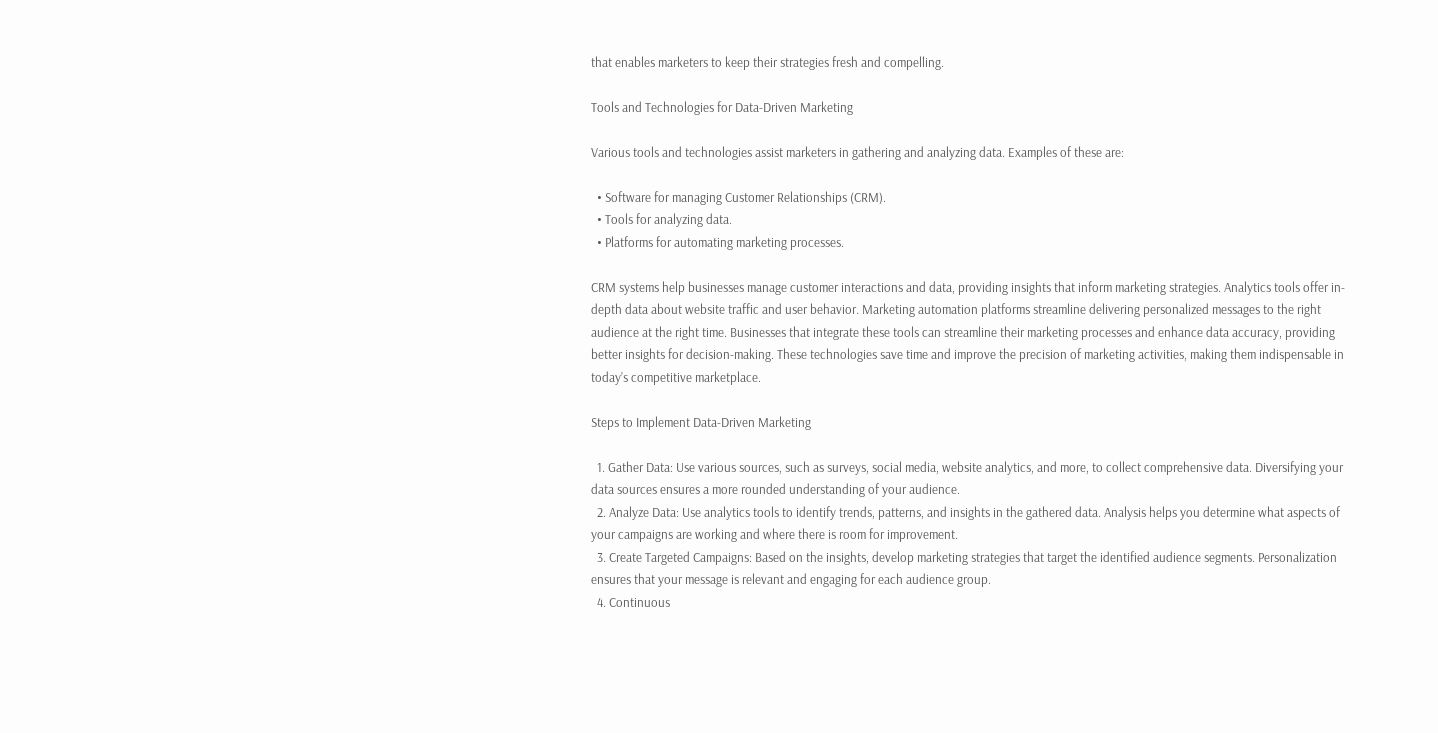that enables marketers to keep their strategies fresh and compelling.

Tools and Technologies for Data-Driven Marketing

Various tools and technologies assist marketers in gathering and analyzing data. Examples of these are:

  • Software for managing Customer Relationships (CRM).
  • Tools for analyzing data.
  • Platforms for automating marketing processes.

CRM systems help businesses manage customer interactions and data, providing insights that inform marketing strategies. Analytics tools offer in-depth data about website traffic and user behavior. Marketing automation platforms streamline delivering personalized messages to the right audience at the right time. Businesses that integrate these tools can streamline their marketing processes and enhance data accuracy, providing better insights for decision-making. These technologies save time and improve the precision of marketing activities, making them indispensable in today’s competitive marketplace.

Steps to Implement Data-Driven Marketing

  1. Gather Data: Use various sources, such as surveys, social media, website analytics, and more, to collect comprehensive data. Diversifying your data sources ensures a more rounded understanding of your audience.
  2. Analyze Data: Use analytics tools to identify trends, patterns, and insights in the gathered data. Analysis helps you determine what aspects of your campaigns are working and where there is room for improvement.
  3. Create Targeted Campaigns: Based on the insights, develop marketing strategies that target the identified audience segments. Personalization ensures that your message is relevant and engaging for each audience group.
  4. Continuous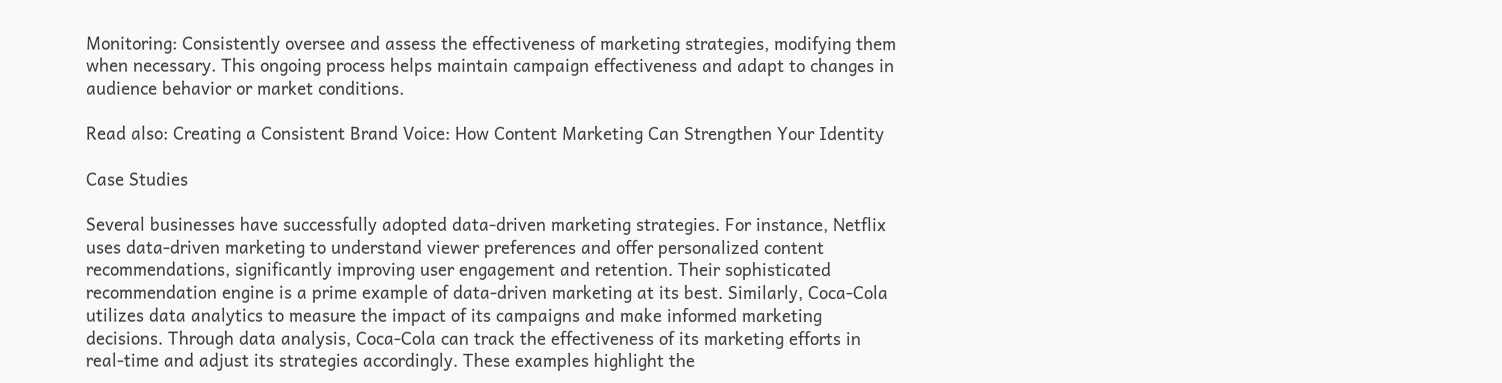Monitoring: Consistently oversee and assess the effectiveness of marketing strategies, modifying them when necessary. This ongoing process helps maintain campaign effectiveness and adapt to changes in audience behavior or market conditions.

Read also: Creating a Consistent Brand Voice: How Content Marketing Can Strengthen Your Identity

Case Studies

Several businesses have successfully adopted data-driven marketing strategies. For instance, Netflix uses data-driven marketing to understand viewer preferences and offer personalized content recommendations, significantly improving user engagement and retention. Their sophisticated recommendation engine is a prime example of data-driven marketing at its best. Similarly, Coca-Cola utilizes data analytics to measure the impact of its campaigns and make informed marketing decisions. Through data analysis, Coca-Cola can track the effectiveness of its marketing efforts in real-time and adjust its strategies accordingly. These examples highlight the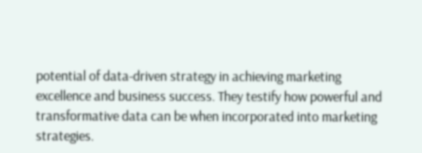potential of data-driven strategy in achieving marketing excellence and business success. They testify how powerful and transformative data can be when incorporated into marketing strategies.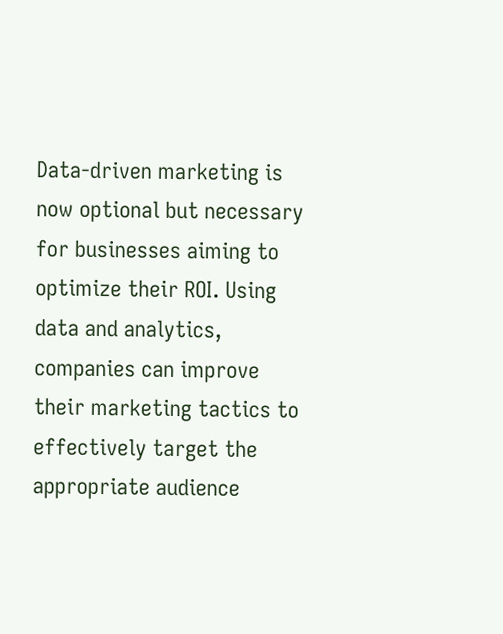Data-driven marketing is now optional but necessary for businesses aiming to optimize their ROI. Using data and analytics, companies can improve their marketing tactics to effectively target the appropriate audience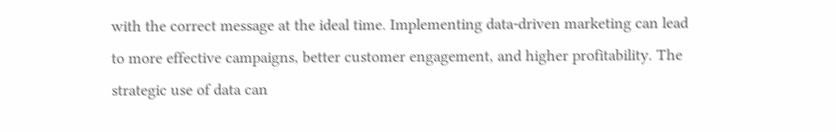with the correct message at the ideal time. Implementing data-driven marketing can lead to more effective campaigns, better customer engagement, and higher profitability. The strategic use of data can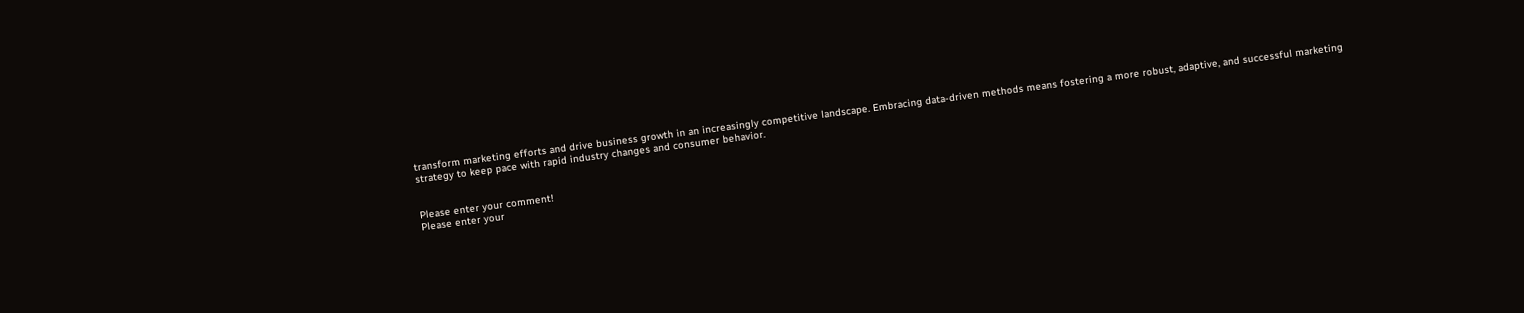transform marketing efforts and drive business growth in an increasingly competitive landscape. Embracing data-driven methods means fostering a more robust, adaptive, and successful marketing strategy to keep pace with rapid industry changes and consumer behavior.


Please enter your comment!
Please enter your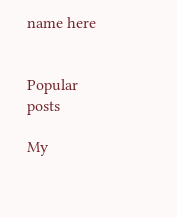name here


Popular posts

My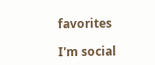favorites

I'm social